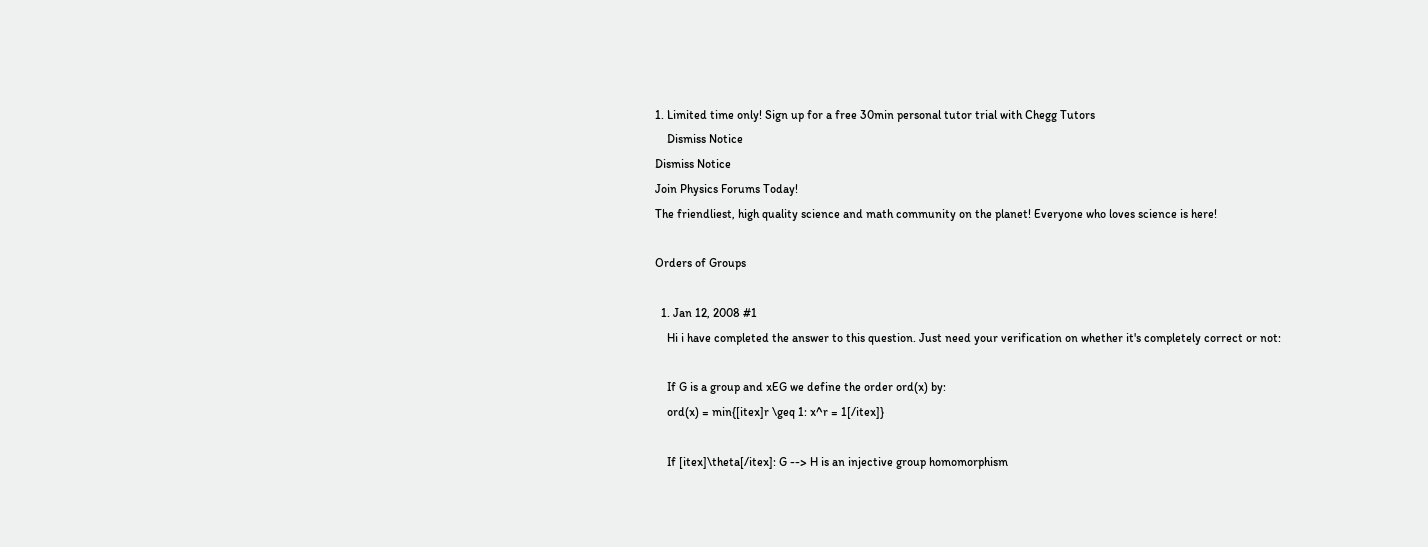1. Limited time only! Sign up for a free 30min personal tutor trial with Chegg Tutors
    Dismiss Notice
Dismiss Notice
Join Physics Forums Today!
The friendliest, high quality science and math community on the planet! Everyone who loves science is here!

Orders of Groups

  1. Jan 12, 2008 #1
    Hi i have completed the answer to this question. Just need your verification on whether it's completely correct or not:

    If G is a group and xEG we define the order ord(x) by:
    ord(x) = min{[itex]r \geq 1: x^r = 1[/itex]}

    If [itex]\theta[/itex]: G --> H is an injective group homomorphism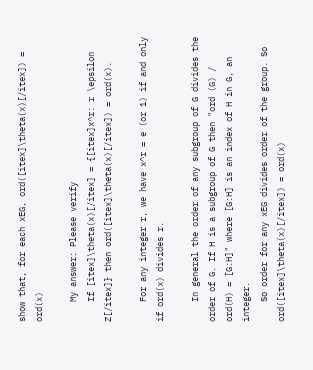show that, for each xEG, ord([itex]\theta(x)[/itex]) = ord(x)

    My answer: Please verify
    If [itex]\theta(x)[/itex] = {[itex]x^r: r \epsilon Z[/itex]} then ord([itex]\theta(x)[/itex]) = ord(x).

    For any integer r, we have x^r = e (or 1) if and only if ord(x) divides r.

    In general the order of any subgroup of G divides the order of G. If H is a subgroup of G then "ord (G) / ord(H) = [G:H]" where [G:H] is an index of H in G, an integer.
    So order for any xEG divides order of the group. So ord([itex]\theta(x)[/itex]) = ord(x)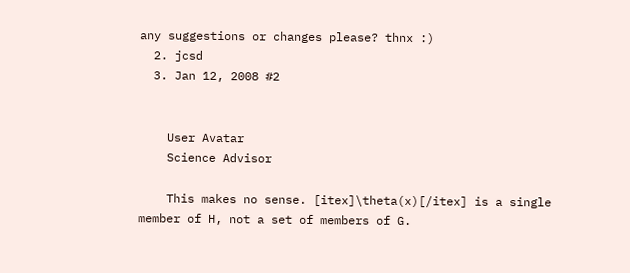any suggestions or changes please? thnx :)
  2. jcsd
  3. Jan 12, 2008 #2


    User Avatar
    Science Advisor

    This makes no sense. [itex]\theta(x)[/itex] is a single member of H, not a set of members of G.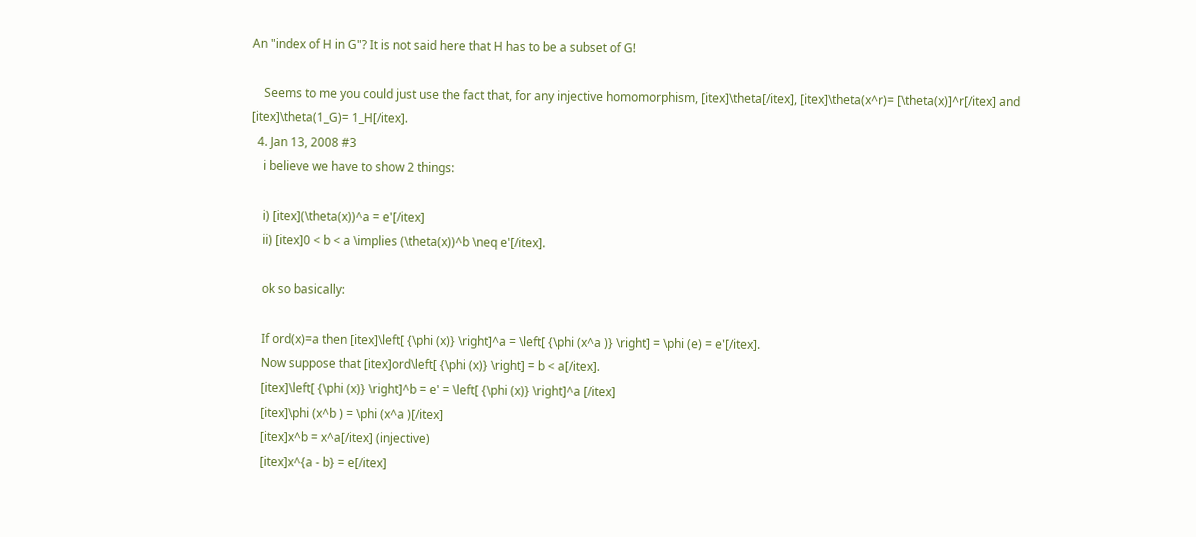An "index of H in G"? It is not said here that H has to be a subset of G!

    Seems to me you could just use the fact that, for any injective homomorphism, [itex]\theta[/itex], [itex]\theta(x^r)= [\theta(x)]^r[/itex] and [itex]\theta(1_G)= 1_H[/itex].
  4. Jan 13, 2008 #3
    i believe we have to show 2 things:

    i) [itex](\theta(x))^a = e'[/itex]
    ii) [itex]0 < b < a \implies (\theta(x))^b \neq e'[/itex].

    ok so basically:

    If ord(x)=a then [itex]\left[ {\phi (x)} \right]^a = \left[ {\phi (x^a )} \right] = \phi (e) = e'[/itex].
    Now suppose that [itex]ord\left[ {\phi (x)} \right] = b < a[/itex].
    [itex]\left[ {\phi (x)} \right]^b = e' = \left[ {\phi (x)} \right]^a [/itex]
    [itex]\phi (x^b ) = \phi (x^a )[/itex]
    [itex]x^b = x^a[/itex] (injective)
    [itex]x^{a - b} = e[/itex]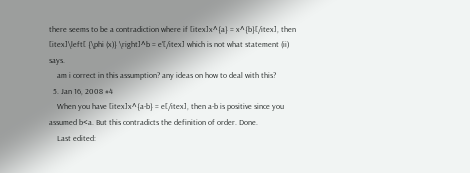there seems to be a contradiction where if [itex]x^{a} = x^{b}[/itex], then [itex]\left[ {\phi (x)} \right]^b = e'[/itex] which is not what statement (ii) says.
    am i correct in this assumption? any ideas on how to deal with this?
  5. Jan 16, 2008 #4
    When you have [itex]x^{a-b} = e[/itex], then a-b is positive since you assumed b<a. But this contradicts the definition of order. Done.
    Last edited: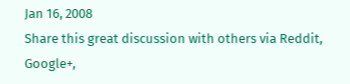Jan 16, 2008
Share this great discussion with others via Reddit, Google+,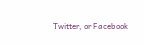Twitter, or Facebook